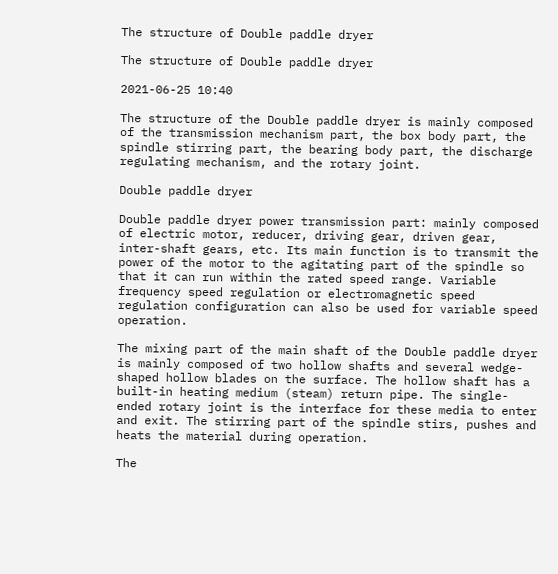The structure of Double paddle dryer

The structure of Double paddle dryer

2021-06-25 10:40

The structure of the Double paddle dryer is mainly composed of the transmission mechanism part, the box body part, the spindle stirring part, the bearing body part, the discharge regulating mechanism, and the rotary joint.

Double paddle dryer

Double paddle dryer power transmission part: mainly composed of electric motor, reducer, driving gear, driven gear, inter-shaft gears, etc. Its main function is to transmit the power of the motor to the agitating part of the spindle so that it can run within the rated speed range. Variable frequency speed regulation or electromagnetic speed regulation configuration can also be used for variable speed operation.

The mixing part of the main shaft of the Double paddle dryer is mainly composed of two hollow shafts and several wedge-shaped hollow blades on the surface. The hollow shaft has a built-in heating medium (steam) return pipe. The single-ended rotary joint is the interface for these media to enter and exit. The stirring part of the spindle stirs, pushes and heats the material during operation.

The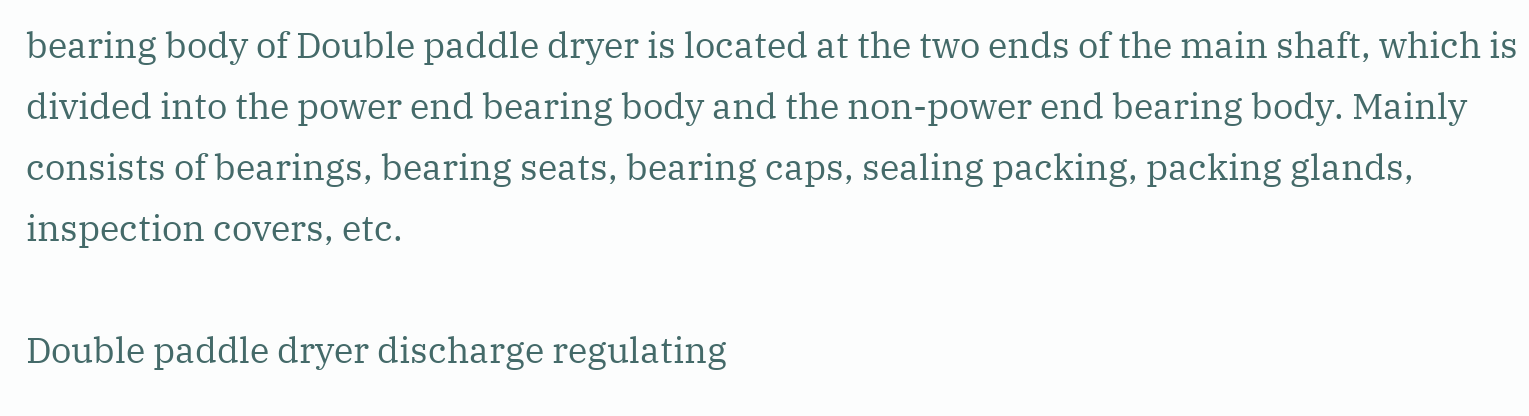bearing body of Double paddle dryer is located at the two ends of the main shaft, which is divided into the power end bearing body and the non-power end bearing body. Mainly consists of bearings, bearing seats, bearing caps, sealing packing, packing glands, inspection covers, etc.

Double paddle dryer discharge regulating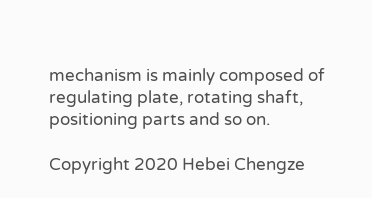mechanism is mainly composed of regulating plate, rotating shaft, positioning parts and so on.

Copyright 2020 Hebei Chengze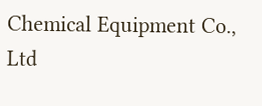Chemical Equipment Co., Ltd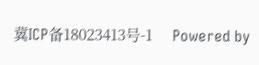冀ICP备18023413号-1     Powered by